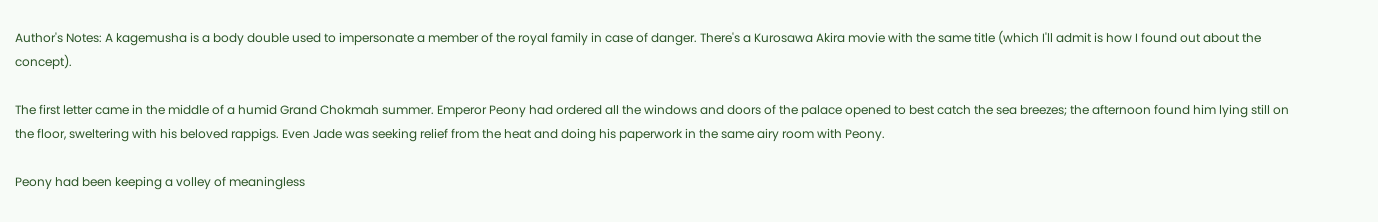Author's Notes: A kagemusha is a body double used to impersonate a member of the royal family in case of danger. There's a Kurosawa Akira movie with the same title (which I'll admit is how I found out about the concept).

The first letter came in the middle of a humid Grand Chokmah summer. Emperor Peony had ordered all the windows and doors of the palace opened to best catch the sea breezes; the afternoon found him lying still on the floor, sweltering with his beloved rappigs. Even Jade was seeking relief from the heat and doing his paperwork in the same airy room with Peony.

Peony had been keeping a volley of meaningless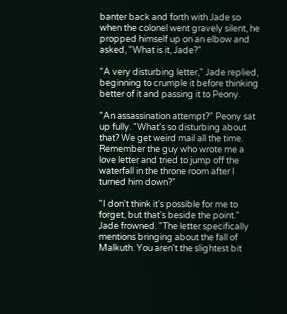banter back and forth with Jade so when the colonel went gravely silent, he propped himself up on an elbow and asked, "What is it, Jade?"

"A very disturbing letter," Jade replied, beginning to crumple it before thinking better of it and passing it to Peony.

"An assassination attempt?" Peony sat up fully. "What's so disturbing about that? We get weird mail all the time. Remember the guy who wrote me a love letter and tried to jump off the waterfall in the throne room after I turned him down?"

"I don't think it's possible for me to forget, but that's beside the point." Jade frowned. "The letter specifically mentions bringing about the fall of Malkuth. You aren't the slightest bit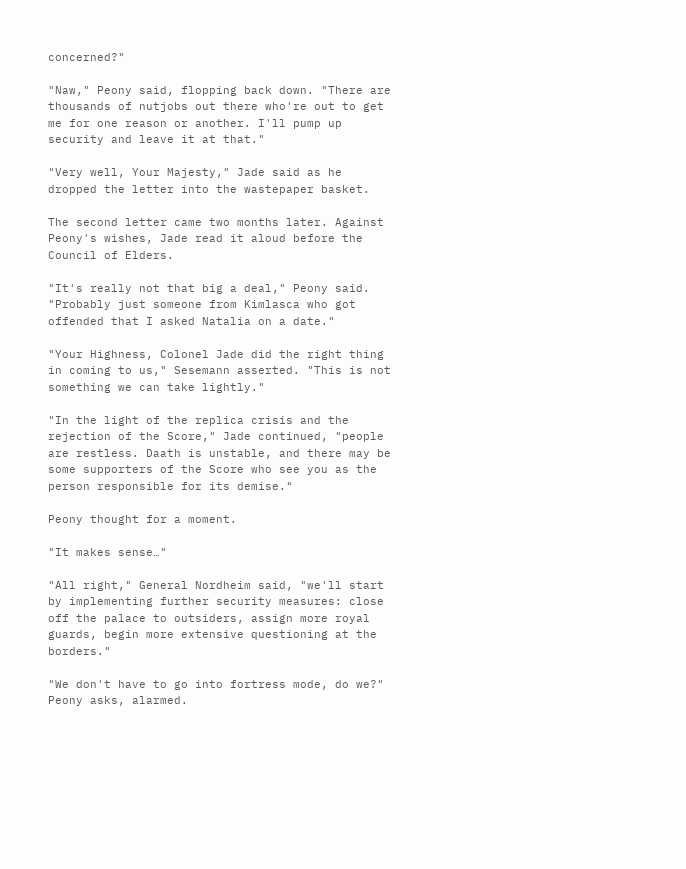concerned?"

"Naw," Peony said, flopping back down. "There are thousands of nutjobs out there who're out to get me for one reason or another. I'll pump up security and leave it at that."

"Very well, Your Majesty," Jade said as he dropped the letter into the wastepaper basket.

The second letter came two months later. Against Peony's wishes, Jade read it aloud before the Council of Elders.

"It's really not that big a deal," Peony said. "Probably just someone from Kimlasca who got offended that I asked Natalia on a date."

"Your Highness, Colonel Jade did the right thing in coming to us," Sesemann asserted. "This is not something we can take lightly."

"In the light of the replica crisis and the rejection of the Score," Jade continued, "people are restless. Daath is unstable, and there may be some supporters of the Score who see you as the person responsible for its demise."

Peony thought for a moment.

"It makes sense…"

"All right," General Nordheim said, "we'll start by implementing further security measures: close off the palace to outsiders, assign more royal guards, begin more extensive questioning at the borders."

"We don't have to go into fortress mode, do we?" Peony asks, alarmed.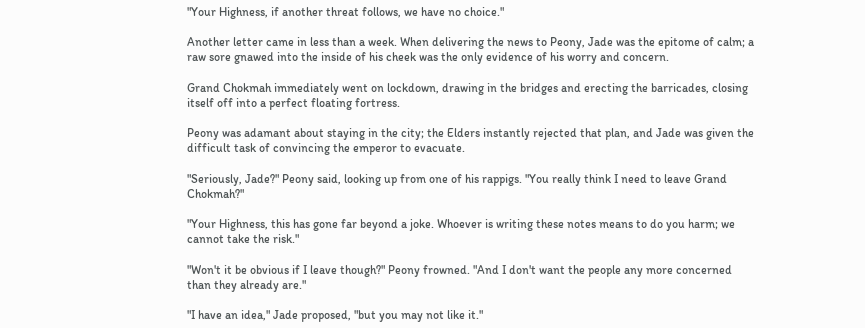"Your Highness, if another threat follows, we have no choice."

Another letter came in less than a week. When delivering the news to Peony, Jade was the epitome of calm; a raw sore gnawed into the inside of his cheek was the only evidence of his worry and concern.

Grand Chokmah immediately went on lockdown, drawing in the bridges and erecting the barricades, closing itself off into a perfect floating fortress.

Peony was adamant about staying in the city; the Elders instantly rejected that plan, and Jade was given the difficult task of convincing the emperor to evacuate.

"Seriously, Jade?" Peony said, looking up from one of his rappigs. "You really think I need to leave Grand Chokmah?"

"Your Highness, this has gone far beyond a joke. Whoever is writing these notes means to do you harm; we cannot take the risk."

"Won't it be obvious if I leave though?" Peony frowned. "And I don't want the people any more concerned than they already are."

"I have an idea," Jade proposed, "but you may not like it."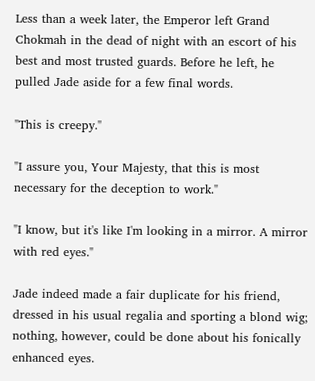Less than a week later, the Emperor left Grand Chokmah in the dead of night with an escort of his best and most trusted guards. Before he left, he pulled Jade aside for a few final words.

"This is creepy."

"I assure you, Your Majesty, that this is most necessary for the deception to work."

"I know, but it's like I'm looking in a mirror. A mirror with red eyes."

Jade indeed made a fair duplicate for his friend, dressed in his usual regalia and sporting a blond wig; nothing, however, could be done about his fonically enhanced eyes.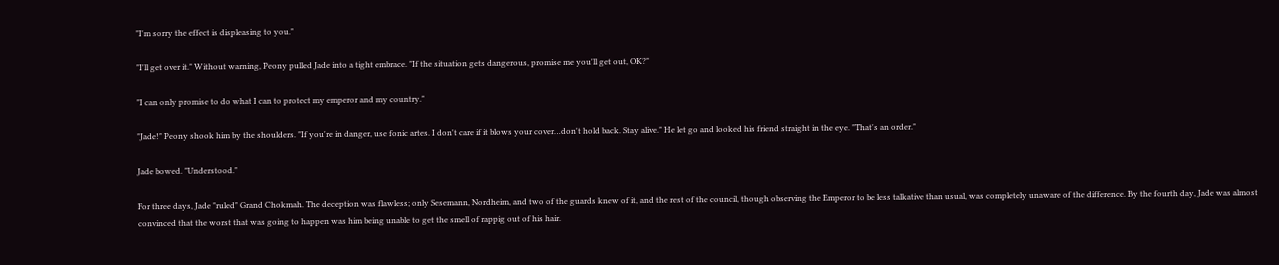"I'm sorry the effect is displeasing to you."

"I'll get over it." Without warning, Peony pulled Jade into a tight embrace. "If the situation gets dangerous, promise me you'll get out, OK?"

"I can only promise to do what I can to protect my emperor and my country."

"Jade!" Peony shook him by the shoulders. "If you're in danger, use fonic artes. I don't care if it blows your cover…don't hold back. Stay alive." He let go and looked his friend straight in the eye. "That's an order."

Jade bowed. "Understood."

For three days, Jade "ruled" Grand Chokmah. The deception was flawless; only Sesemann, Nordheim, and two of the guards knew of it, and the rest of the council, though observing the Emperor to be less talkative than usual, was completely unaware of the difference. By the fourth day, Jade was almost convinced that the worst that was going to happen was him being unable to get the smell of rappig out of his hair.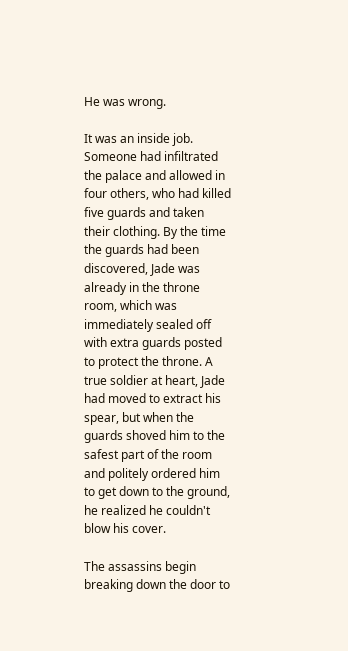He was wrong.

It was an inside job. Someone had infiltrated the palace and allowed in four others, who had killed five guards and taken their clothing. By the time the guards had been discovered, Jade was already in the throne room, which was immediately sealed off with extra guards posted to protect the throne. A true soldier at heart, Jade had moved to extract his spear, but when the guards shoved him to the safest part of the room and politely ordered him to get down to the ground, he realized he couldn't blow his cover.

The assassins begin breaking down the door to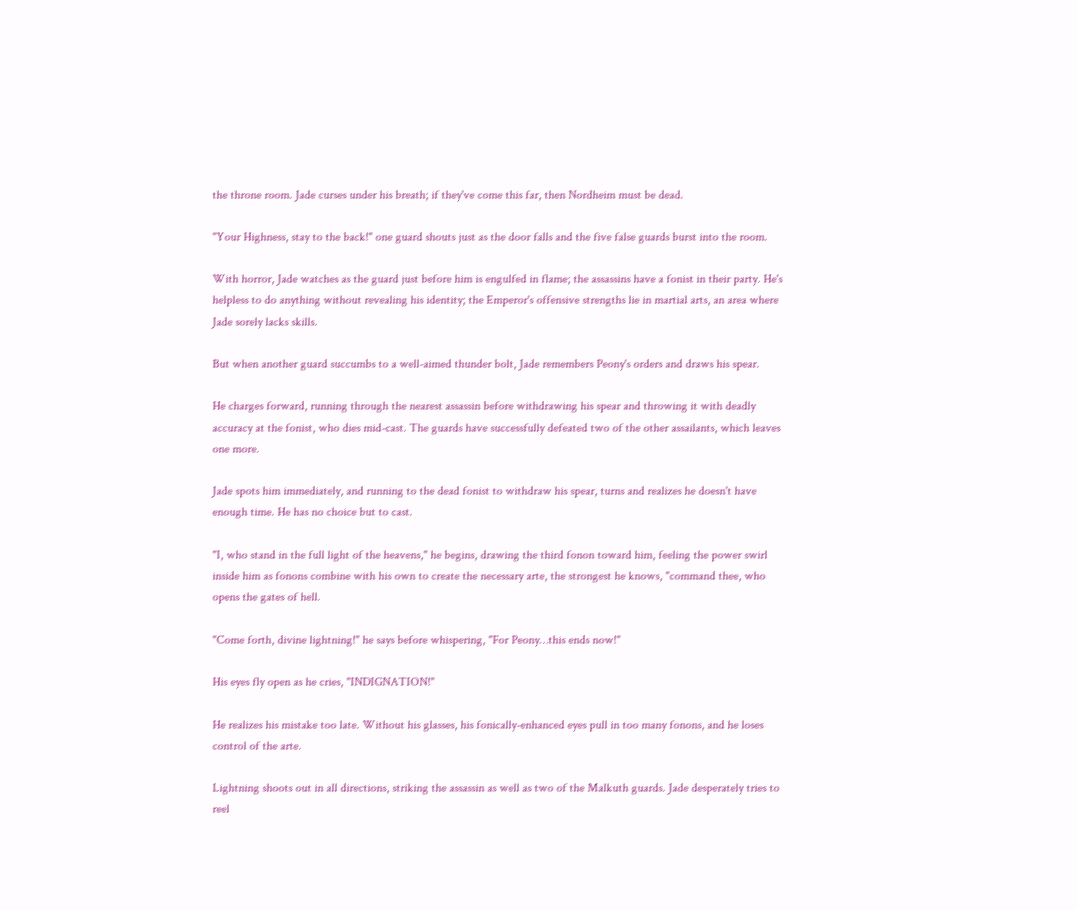the throne room. Jade curses under his breath; if they've come this far, then Nordheim must be dead.

"Your Highness, stay to the back!" one guard shouts just as the door falls and the five false guards burst into the room.

With horror, Jade watches as the guard just before him is engulfed in flame; the assassins have a fonist in their party. He's helpless to do anything without revealing his identity; the Emperor's offensive strengths lie in martial arts, an area where Jade sorely lacks skills.

But when another guard succumbs to a well-aimed thunder bolt, Jade remembers Peony's orders and draws his spear.

He charges forward, running through the nearest assassin before withdrawing his spear and throwing it with deadly accuracy at the fonist, who dies mid-cast. The guards have successfully defeated two of the other assailants, which leaves one more.

Jade spots him immediately, and running to the dead fonist to withdraw his spear, turns and realizes he doesn't have enough time. He has no choice but to cast.

"I, who stand in the full light of the heavens," he begins, drawing the third fonon toward him, feeling the power swirl inside him as fonons combine with his own to create the necessary arte, the strongest he knows, "command thee, who opens the gates of hell.

"Come forth, divine lightning!" he says before whispering, "For Peony…this ends now!"

His eyes fly open as he cries, "INDIGNATION!"

He realizes his mistake too late. Without his glasses, his fonically-enhanced eyes pull in too many fonons, and he loses control of the arte.

Lightning shoots out in all directions, striking the assassin as well as two of the Malkuth guards. Jade desperately tries to reel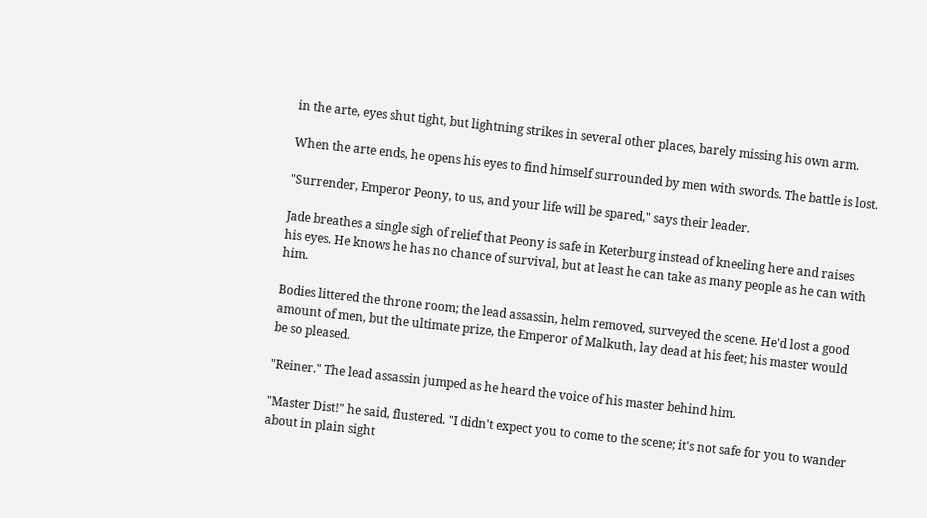in the arte, eyes shut tight, but lightning strikes in several other places, barely missing his own arm.

When the arte ends, he opens his eyes to find himself surrounded by men with swords. The battle is lost.

"Surrender, Emperor Peony, to us, and your life will be spared," says their leader.

Jade breathes a single sigh of relief that Peony is safe in Keterburg instead of kneeling here and raises his eyes. He knows he has no chance of survival, but at least he can take as many people as he can with him.

Bodies littered the throne room; the lead assassin, helm removed, surveyed the scene. He'd lost a good amount of men, but the ultimate prize, the Emperor of Malkuth, lay dead at his feet; his master would be so pleased.

"Reiner." The lead assassin jumped as he heard the voice of his master behind him.

"Master Dist!" he said, flustered. "I didn't expect you to come to the scene; it's not safe for you to wander about in plain sight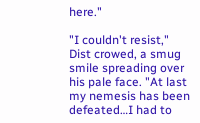here."

"I couldn't resist," Dist crowed, a smug smile spreading over his pale face. "At last my nemesis has been defeated…I had to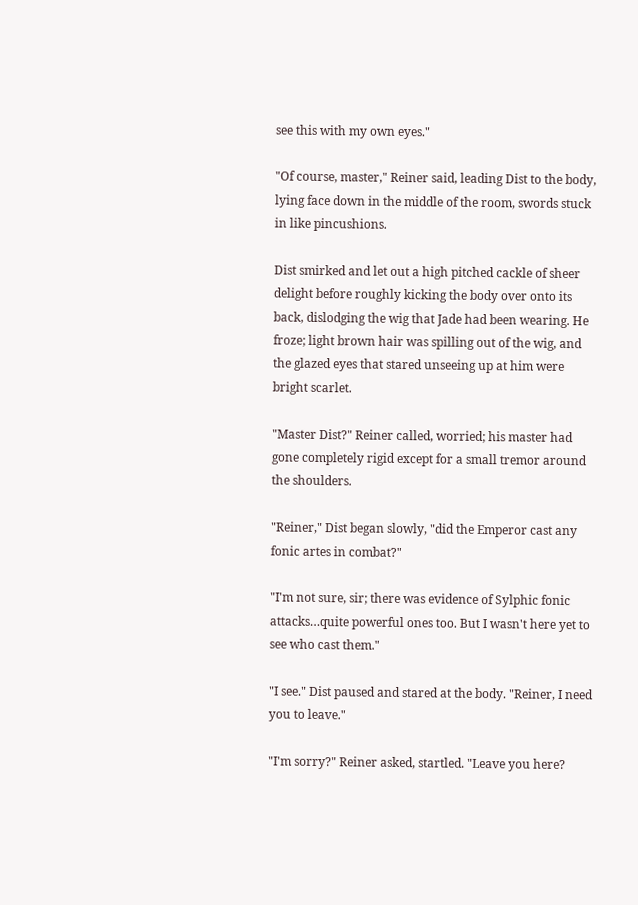see this with my own eyes."

"Of course, master," Reiner said, leading Dist to the body, lying face down in the middle of the room, swords stuck in like pincushions.

Dist smirked and let out a high pitched cackle of sheer delight before roughly kicking the body over onto its back, dislodging the wig that Jade had been wearing. He froze; light brown hair was spilling out of the wig, and the glazed eyes that stared unseeing up at him were bright scarlet.

"Master Dist?" Reiner called, worried; his master had gone completely rigid except for a small tremor around the shoulders.

"Reiner," Dist began slowly, "did the Emperor cast any fonic artes in combat?"

"I'm not sure, sir; there was evidence of Sylphic fonic attacks…quite powerful ones too. But I wasn't here yet to see who cast them."

"I see." Dist paused and stared at the body. "Reiner, I need you to leave."

"I'm sorry?" Reiner asked, startled. "Leave you here?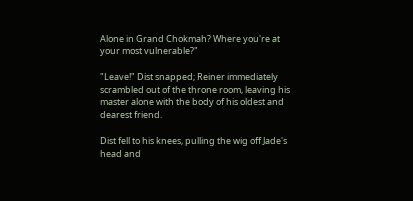Alone in Grand Chokmah? Where you're at your most vulnerable?"

"Leave!" Dist snapped; Reiner immediately scrambled out of the throne room, leaving his master alone with the body of his oldest and dearest friend.

Dist fell to his knees, pulling the wig off Jade's head and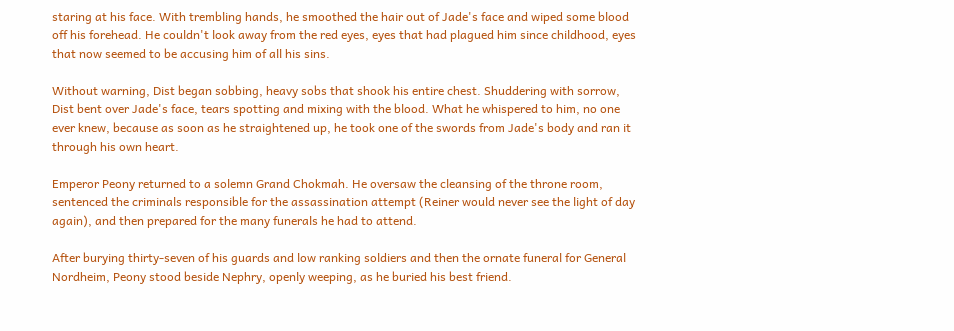staring at his face. With trembling hands, he smoothed the hair out of Jade's face and wiped some blood off his forehead. He couldn't look away from the red eyes, eyes that had plagued him since childhood, eyes that now seemed to be accusing him of all his sins.

Without warning, Dist began sobbing, heavy sobs that shook his entire chest. Shuddering with sorrow, Dist bent over Jade's face, tears spotting and mixing with the blood. What he whispered to him, no one ever knew, because as soon as he straightened up, he took one of the swords from Jade's body and ran it through his own heart.

Emperor Peony returned to a solemn Grand Chokmah. He oversaw the cleansing of the throne room, sentenced the criminals responsible for the assassination attempt (Reiner would never see the light of day again), and then prepared for the many funerals he had to attend.

After burying thirty-seven of his guards and low ranking soldiers and then the ornate funeral for General Nordheim, Peony stood beside Nephry, openly weeping, as he buried his best friend.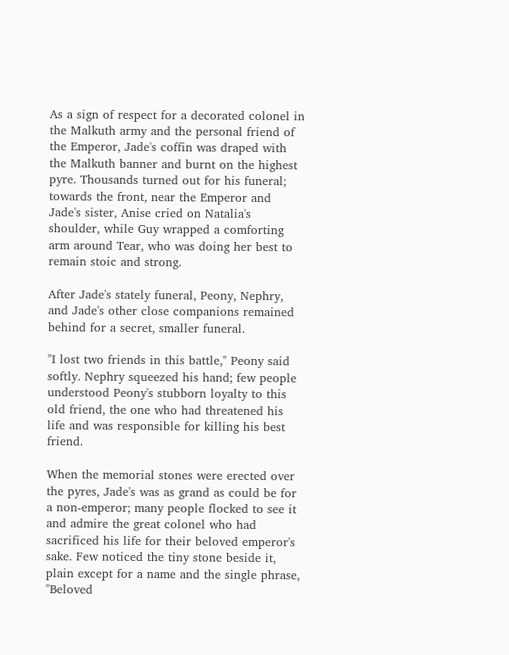As a sign of respect for a decorated colonel in the Malkuth army and the personal friend of the Emperor, Jade's coffin was draped with the Malkuth banner and burnt on the highest pyre. Thousands turned out for his funeral; towards the front, near the Emperor and Jade's sister, Anise cried on Natalia's shoulder, while Guy wrapped a comforting arm around Tear, who was doing her best to remain stoic and strong.

After Jade's stately funeral, Peony, Nephry, and Jade's other close companions remained behind for a secret, smaller funeral.

"I lost two friends in this battle," Peony said softly. Nephry squeezed his hand; few people understood Peony's stubborn loyalty to this old friend, the one who had threatened his life and was responsible for killing his best friend.

When the memorial stones were erected over the pyres, Jade's was as grand as could be for a non-emperor; many people flocked to see it and admire the great colonel who had sacrificed his life for their beloved emperor's sake. Few noticed the tiny stone beside it, plain except for a name and the single phrase, "Beloved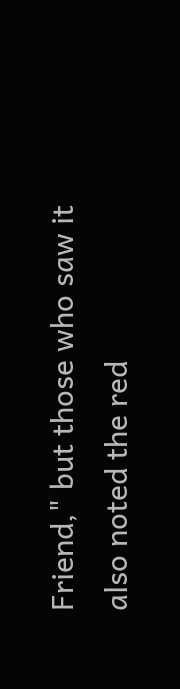Friend," but those who saw it also noted the red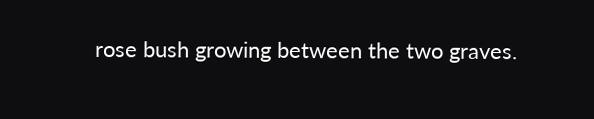rose bush growing between the two graves.